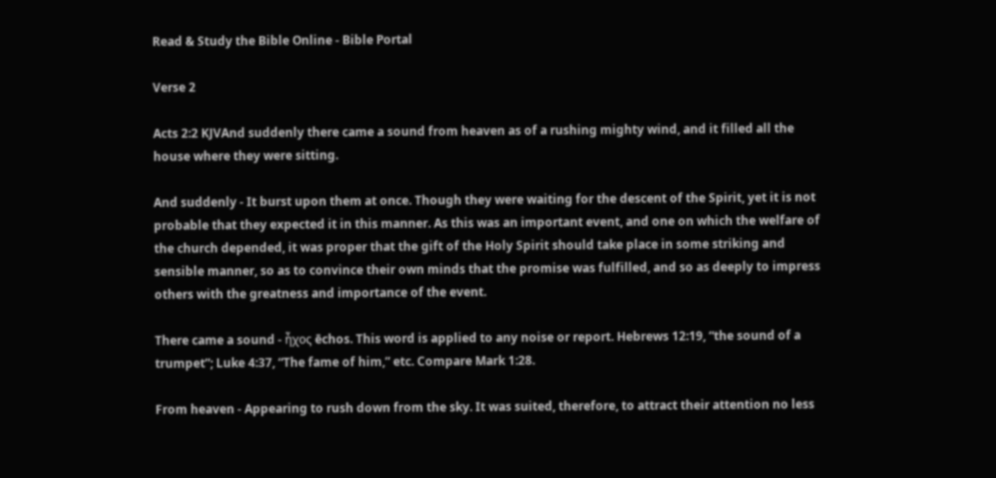Read & Study the Bible Online - Bible Portal

Verse 2

Acts 2:2 KJVAnd suddenly there came a sound from heaven as of a rushing mighty wind, and it filled all the house where they were sitting.

And suddenly - It burst upon them at once. Though they were waiting for the descent of the Spirit, yet it is not probable that they expected it in this manner. As this was an important event, and one on which the welfare of the church depended, it was proper that the gift of the Holy Spirit should take place in some striking and sensible manner, so as to convince their own minds that the promise was fulfilled, and so as deeply to impress others with the greatness and importance of the event.

There came a sound - ἦχος ēchos. This word is applied to any noise or report. Hebrews 12:19, “the sound of a trumpet”; Luke 4:37, “The fame of him,” etc. Compare Mark 1:28.

From heaven - Appearing to rush down from the sky. It was suited, therefore, to attract their attention no less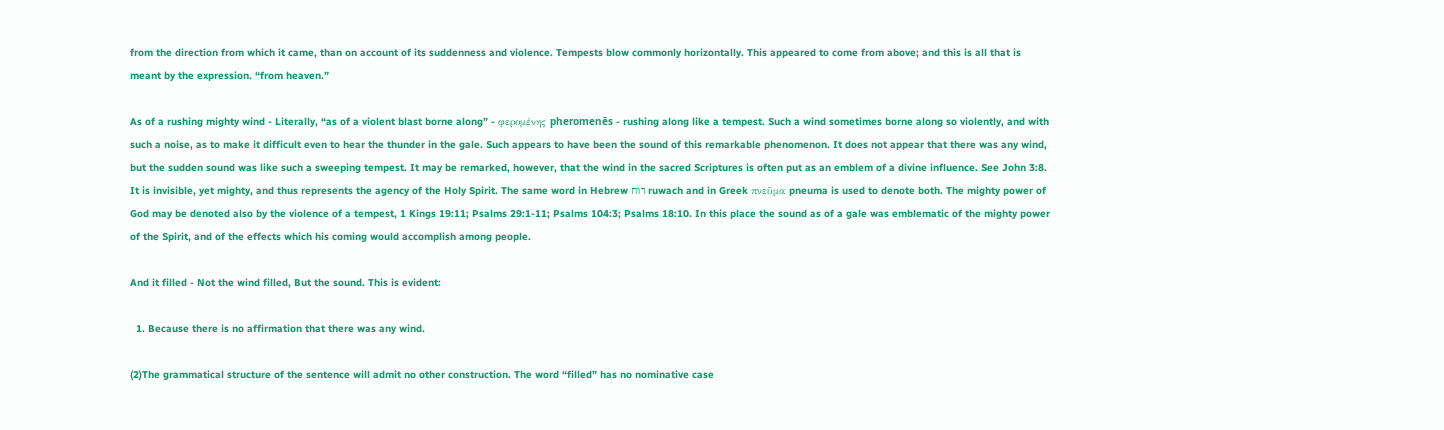from the direction from which it came, than on account of its suddenness and violence. Tempests blow commonly horizontally. This appeared to come from above; and this is all that is meant by the expression. “from heaven.”

As of a rushing mighty wind - Literally, “as of a violent blast borne along” - φερομένης pheromenēs - rushing along like a tempest. Such a wind sometimes borne along so violently, and with such a noise, as to make it difficult even to hear the thunder in the gale. Such appears to have been the sound of this remarkable phenomenon. It does not appear that there was any wind, but the sudden sound was like such a sweeping tempest. It may be remarked, however, that the wind in the sacred Scriptures is often put as an emblem of a divine influence. See John 3:8. It is invisible, yet mighty, and thus represents the agency of the Holy Spirit. The same word in Hebrew רוּח ruwach and in Greek πνεῦμα pneuma is used to denote both. The mighty power of God may be denoted also by the violence of a tempest, 1 Kings 19:11; Psalms 29:1-11; Psalms 104:3; Psalms 18:10. In this place the sound as of a gale was emblematic of the mighty power of the Spirit, and of the effects which his coming would accomplish among people.

And it filled - Not the wind filled, But the sound. This is evident:

  1. Because there is no affirmation that there was any wind.

(2)The grammatical structure of the sentence will admit no other construction. The word “filled” has no nominative case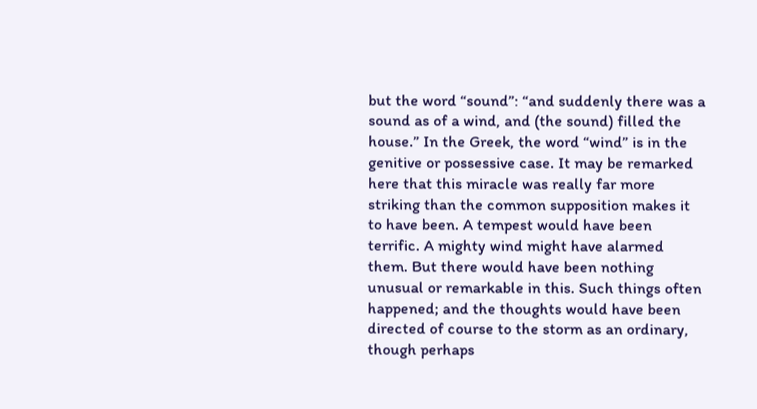but the word “sound”: “and suddenly there was a sound as of a wind, and (the sound) filled the house.” In the Greek, the word “wind” is in the genitive or possessive case. It may be remarked here that this miracle was really far more striking than the common supposition makes it to have been. A tempest would have been terrific. A mighty wind might have alarmed them. But there would have been nothing unusual or remarkable in this. Such things often happened; and the thoughts would have been directed of course to the storm as an ordinary, though perhaps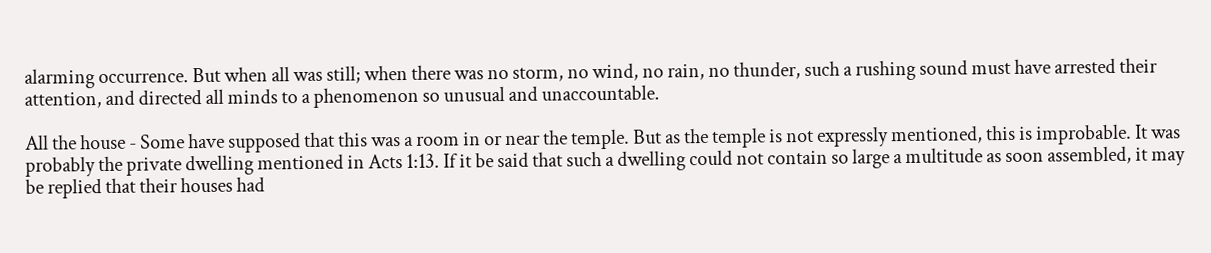alarming occurrence. But when all was still; when there was no storm, no wind, no rain, no thunder, such a rushing sound must have arrested their attention, and directed all minds to a phenomenon so unusual and unaccountable.

All the house - Some have supposed that this was a room in or near the temple. But as the temple is not expressly mentioned, this is improbable. It was probably the private dwelling mentioned in Acts 1:13. If it be said that such a dwelling could not contain so large a multitude as soon assembled, it may be replied that their houses had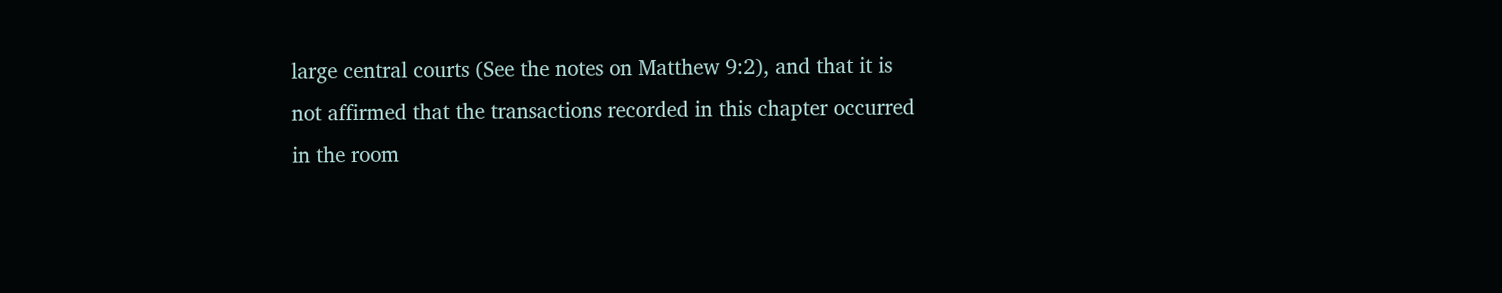large central courts (See the notes on Matthew 9:2), and that it is not affirmed that the transactions recorded in this chapter occurred in the room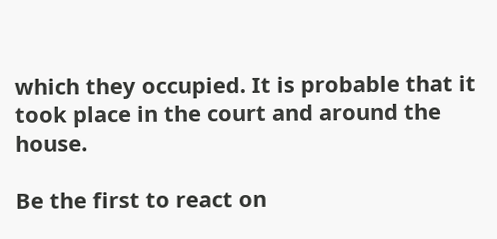which they occupied. It is probable that it took place in the court and around the house.

Be the first to react on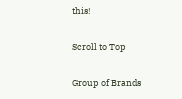this!

Scroll to Top

Group of Brands